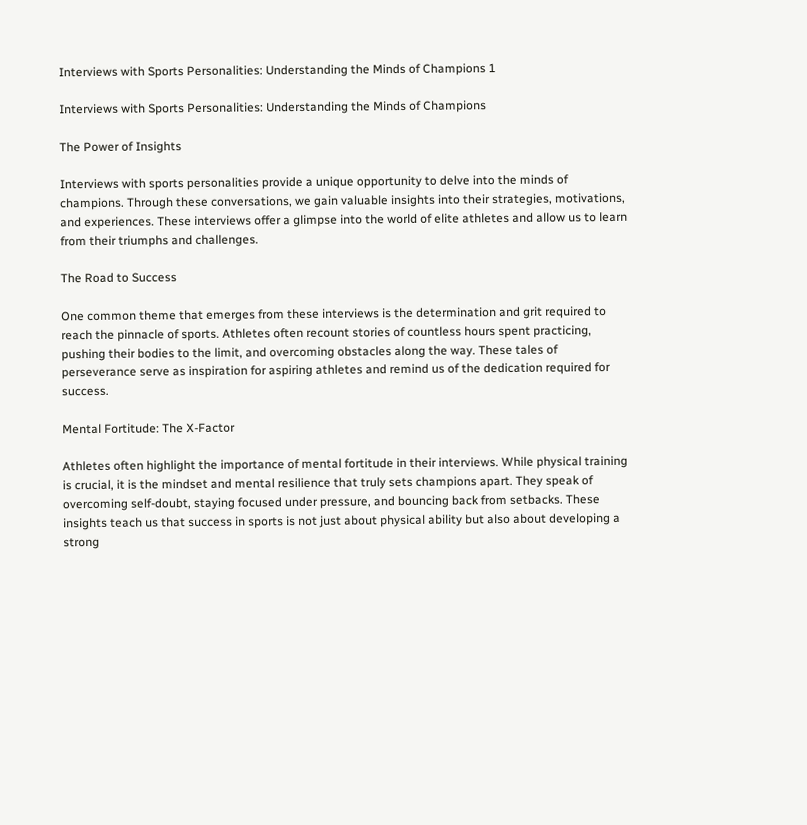Interviews with Sports Personalities: Understanding the Minds of Champions 1

Interviews with Sports Personalities: Understanding the Minds of Champions

The Power of Insights

Interviews with sports personalities provide a unique opportunity to delve into the minds of champions. Through these conversations, we gain valuable insights into their strategies, motivations, and experiences. These interviews offer a glimpse into the world of elite athletes and allow us to learn from their triumphs and challenges.

The Road to Success

One common theme that emerges from these interviews is the determination and grit required to reach the pinnacle of sports. Athletes often recount stories of countless hours spent practicing, pushing their bodies to the limit, and overcoming obstacles along the way. These tales of perseverance serve as inspiration for aspiring athletes and remind us of the dedication required for success.

Mental Fortitude: The X-Factor

Athletes often highlight the importance of mental fortitude in their interviews. While physical training is crucial, it is the mindset and mental resilience that truly sets champions apart. They speak of overcoming self-doubt, staying focused under pressure, and bouncing back from setbacks. These insights teach us that success in sports is not just about physical ability but also about developing a strong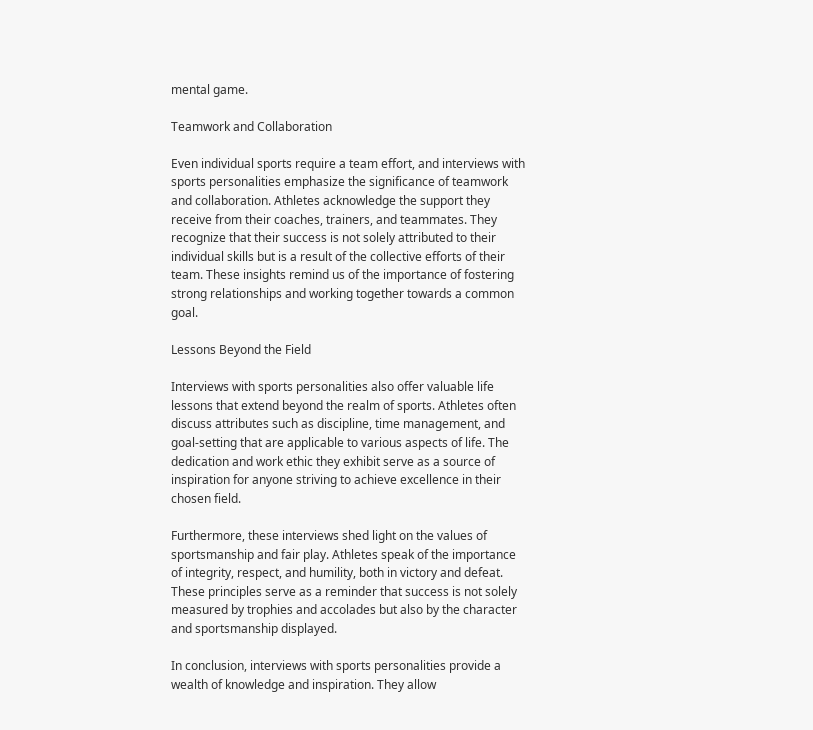mental game.

Teamwork and Collaboration

Even individual sports require a team effort, and interviews with sports personalities emphasize the significance of teamwork and collaboration. Athletes acknowledge the support they receive from their coaches, trainers, and teammates. They recognize that their success is not solely attributed to their individual skills but is a result of the collective efforts of their team. These insights remind us of the importance of fostering strong relationships and working together towards a common goal.

Lessons Beyond the Field

Interviews with sports personalities also offer valuable life lessons that extend beyond the realm of sports. Athletes often discuss attributes such as discipline, time management, and goal-setting that are applicable to various aspects of life. The dedication and work ethic they exhibit serve as a source of inspiration for anyone striving to achieve excellence in their chosen field.

Furthermore, these interviews shed light on the values of sportsmanship and fair play. Athletes speak of the importance of integrity, respect, and humility, both in victory and defeat. These principles serve as a reminder that success is not solely measured by trophies and accolades but also by the character and sportsmanship displayed.

In conclusion, interviews with sports personalities provide a wealth of knowledge and inspiration. They allow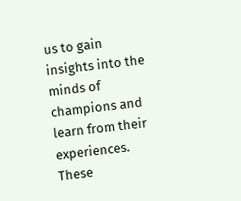us to gain insights into the minds of champions and learn from their experiences. These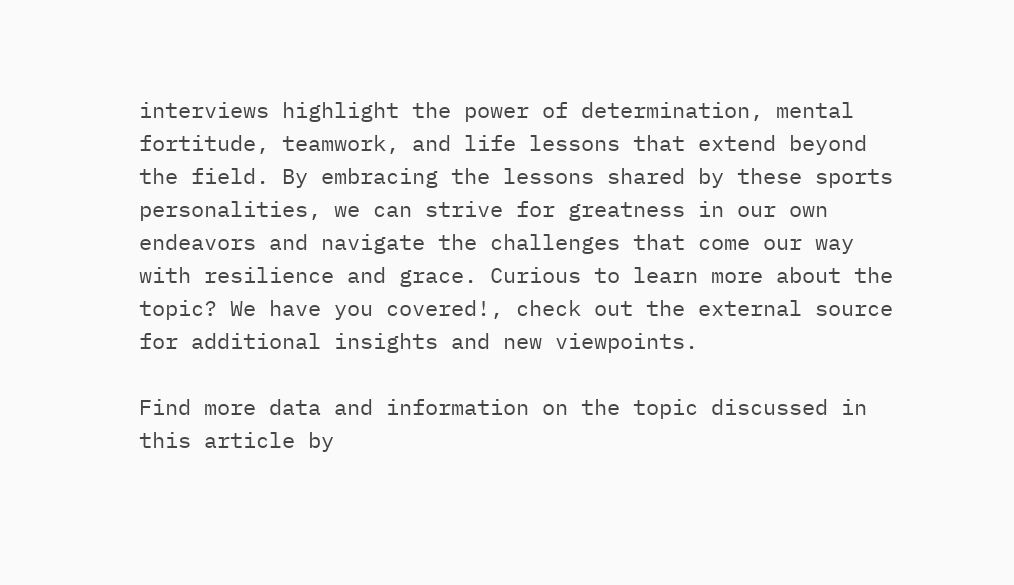interviews highlight the power of determination, mental fortitude, teamwork, and life lessons that extend beyond the field. By embracing the lessons shared by these sports personalities, we can strive for greatness in our own endeavors and navigate the challenges that come our way with resilience and grace. Curious to learn more about the topic? We have you covered!, check out the external source for additional insights and new viewpoints.

Find more data and information on the topic discussed in this article by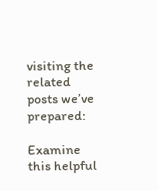visiting the related posts we’ve prepared:

Examine this helpful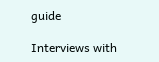guide

Interviews with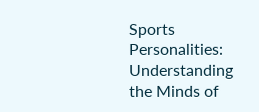Sports Personalities: Understanding the Minds of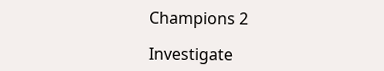Champions 2

Investigate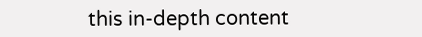this in-depth content